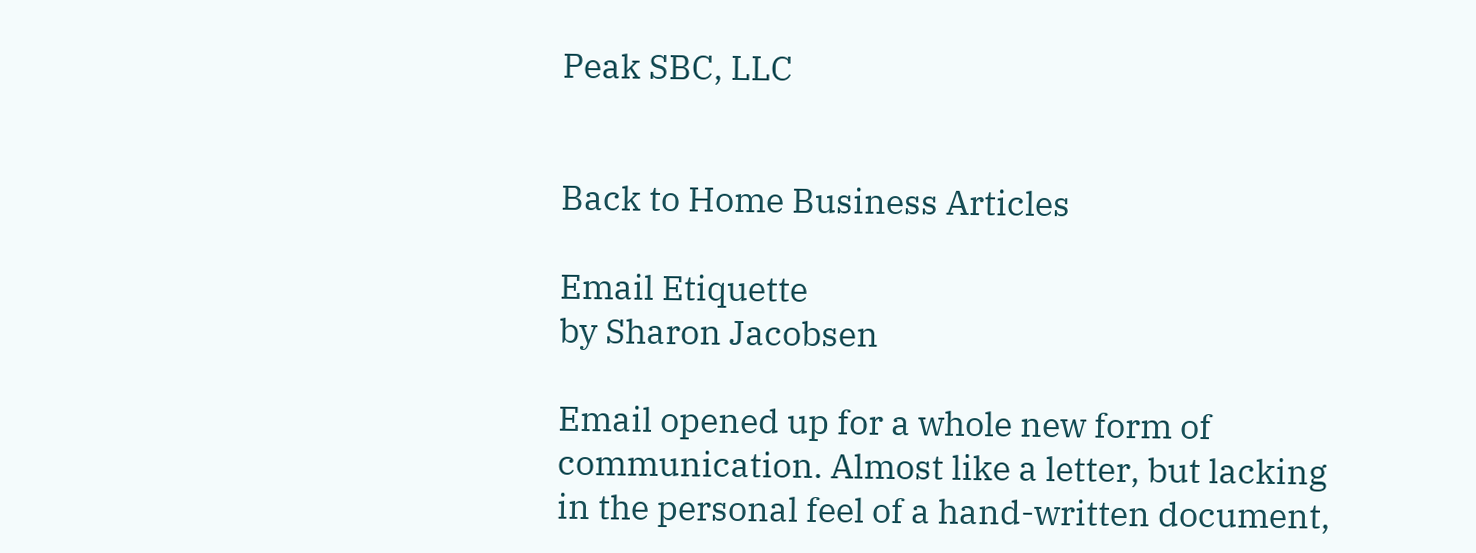Peak SBC, LLC


Back to Home Business Articles

Email Etiquette
by Sharon Jacobsen

Email opened up for a whole new form of communication. Almost like a letter, but lacking in the personal feel of a hand-written document,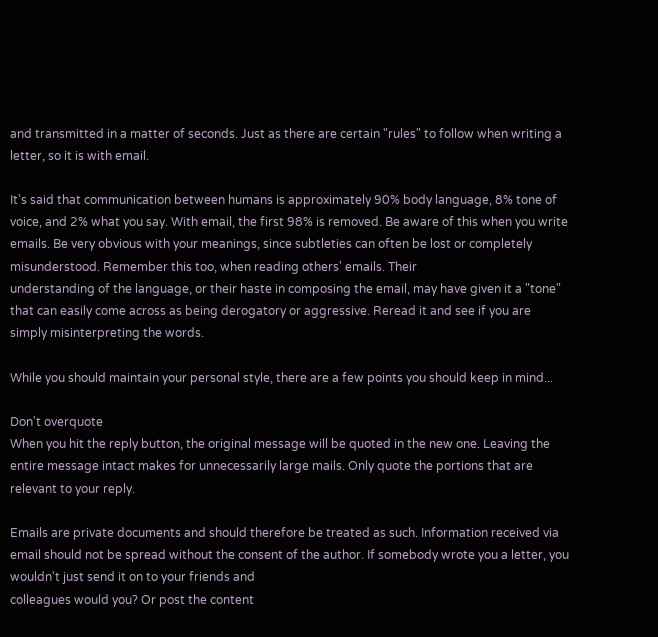and transmitted in a matter of seconds. Just as there are certain "rules" to follow when writing a letter, so it is with email.

It's said that communication between humans is approximately 90% body language, 8% tone of voice, and 2% what you say. With email, the first 98% is removed. Be aware of this when you write emails. Be very obvious with your meanings, since subtleties can often be lost or completely misunderstood. Remember this too, when reading others' emails. Their
understanding of the language, or their haste in composing the email, may have given it a "tone" that can easily come across as being derogatory or aggressive. Reread it and see if you are simply misinterpreting the words.

While you should maintain your personal style, there are a few points you should keep in mind...

Don't overquote
When you hit the reply button, the original message will be quoted in the new one. Leaving the entire message intact makes for unnecessarily large mails. Only quote the portions that are relevant to your reply.

Emails are private documents and should therefore be treated as such. Information received via email should not be spread without the consent of the author. If somebody wrote you a letter, you wouldn't just send it on to your friends and
colleagues would you? Or post the content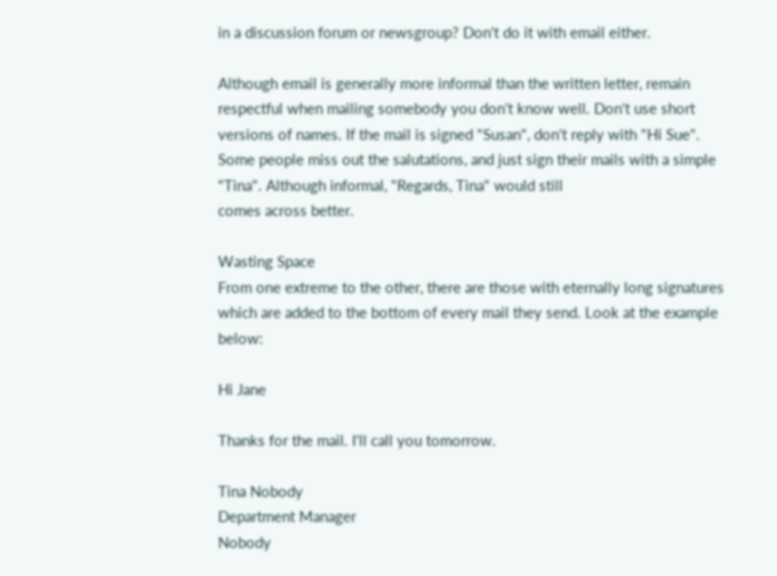in a discussion forum or newsgroup? Don't do it with email either.

Although email is generally more informal than the written letter, remain respectful when mailing somebody you don't know well. Don't use short versions of names. If the mail is signed "Susan", don't reply with "Hi Sue". Some people miss out the salutations, and just sign their mails with a simple "Tina". Although informal, "Regards, Tina" would still
comes across better.

Wasting Space
From one extreme to the other, there are those with eternally long signatures which are added to the bottom of every mail they send. Look at the example below:

Hi Jane

Thanks for the mail. I'll call you tomorrow.

Tina Nobody
Department Manager
Nobody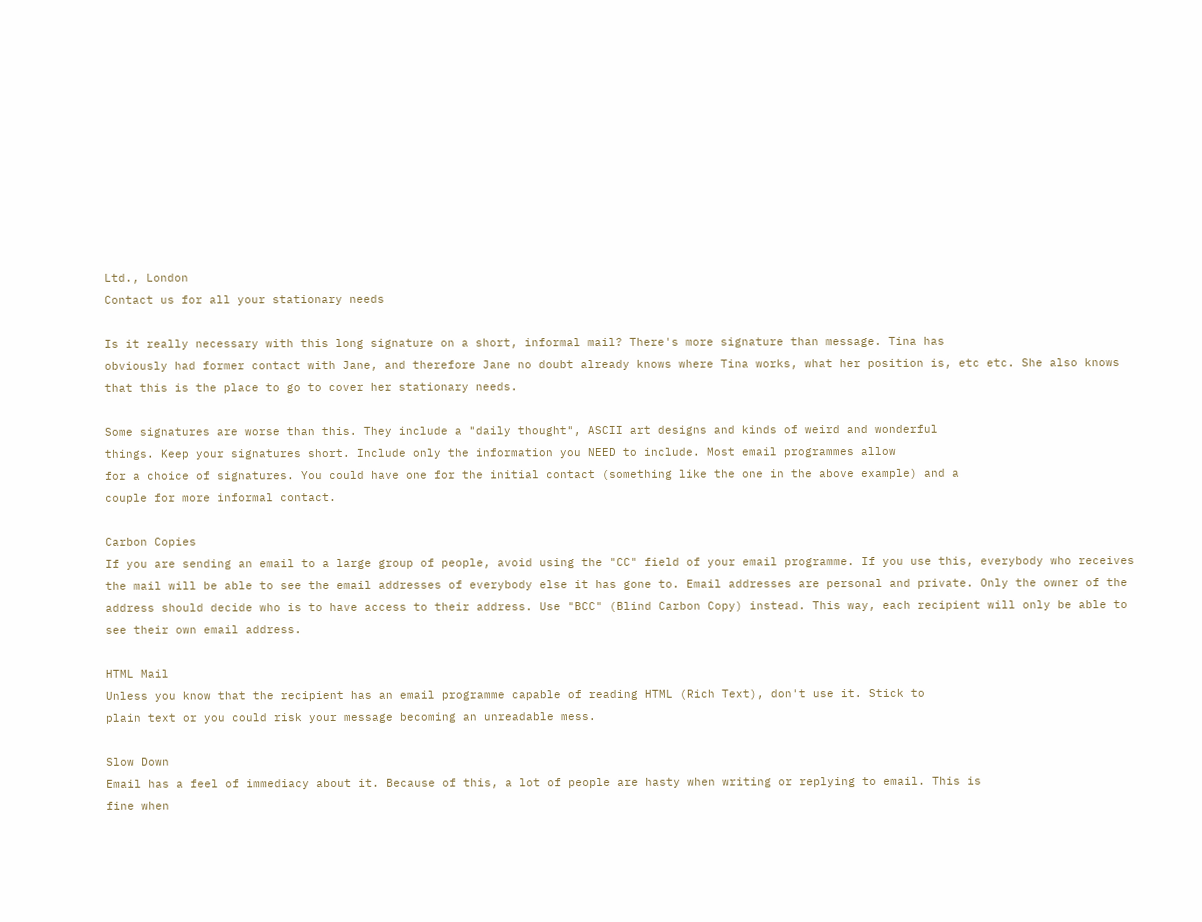Ltd., London
Contact us for all your stationary needs

Is it really necessary with this long signature on a short, informal mail? There's more signature than message. Tina has
obviously had former contact with Jane, and therefore Jane no doubt already knows where Tina works, what her position is, etc etc. She also knows that this is the place to go to cover her stationary needs.

Some signatures are worse than this. They include a "daily thought", ASCII art designs and kinds of weird and wonderful
things. Keep your signatures short. Include only the information you NEED to include. Most email programmes allow
for a choice of signatures. You could have one for the initial contact (something like the one in the above example) and a
couple for more informal contact.

Carbon Copies
If you are sending an email to a large group of people, avoid using the "CC" field of your email programme. If you use this, everybody who receives the mail will be able to see the email addresses of everybody else it has gone to. Email addresses are personal and private. Only the owner of the address should decide who is to have access to their address. Use "BCC" (Blind Carbon Copy) instead. This way, each recipient will only be able to see their own email address.

HTML Mail
Unless you know that the recipient has an email programme capable of reading HTML (Rich Text), don't use it. Stick to
plain text or you could risk your message becoming an unreadable mess.

Slow Down
Email has a feel of immediacy about it. Because of this, a lot of people are hasty when writing or replying to email. This is
fine when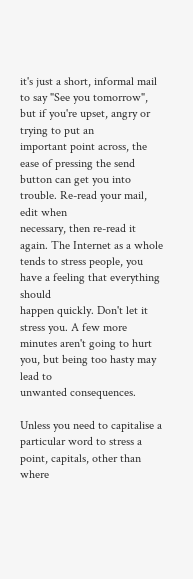it's just a short, informal mail to say "See you tomorrow", but if you're upset, angry or trying to put an
important point across, the ease of pressing the send button can get you into trouble. Re-read your mail, edit when
necessary, then re-read it again. The Internet as a whole tends to stress people, you have a feeling that everything should
happen quickly. Don't let it stress you. A few more minutes aren't going to hurt you, but being too hasty may lead to
unwanted consequences.

Unless you need to capitalise a particular word to stress a point, capitals, other than where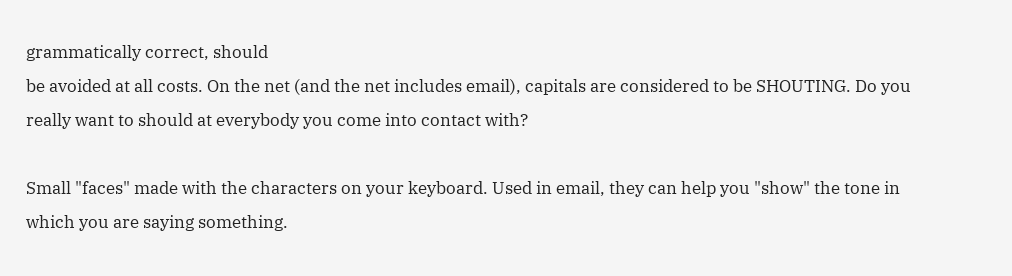grammatically correct, should
be avoided at all costs. On the net (and the net includes email), capitals are considered to be SHOUTING. Do you really want to should at everybody you come into contact with?

Small "faces" made with the characters on your keyboard. Used in email, they can help you "show" the tone in which you are saying something.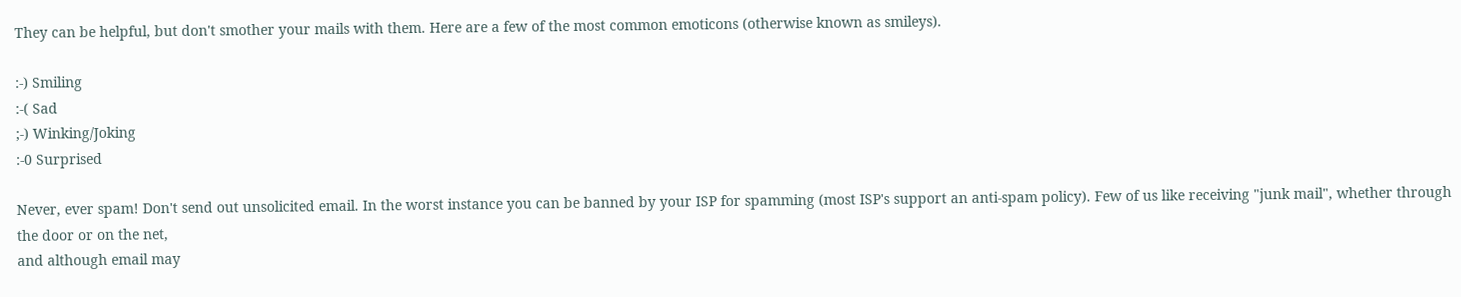They can be helpful, but don't smother your mails with them. Here are a few of the most common emoticons (otherwise known as smileys).

:-) Smiling
:-( Sad
;-) Winking/Joking
:-0 Surprised

Never, ever spam! Don't send out unsolicited email. In the worst instance you can be banned by your ISP for spamming (most ISP's support an anti-spam policy). Few of us like receiving "junk mail", whether through the door or on the net,
and although email may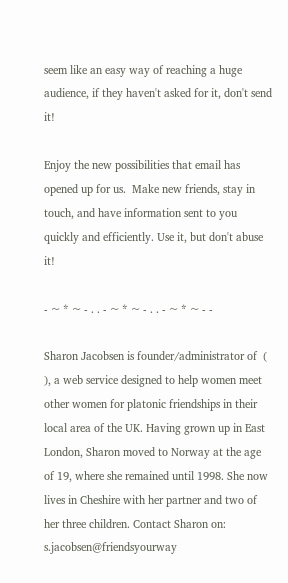seem like an easy way of reaching a huge audience, if they haven't asked for it, don't send it!

Enjoy the new possibilities that email has opened up for us.  Make new friends, stay in touch, and have information sent to you quickly and efficiently. Use it, but don't abuse it!

- ~ * ~ - . . - ~ * ~ - . . - ~ * ~ - -

Sharon Jacobsen is founder/administrator of  ( ), a web service designed to help women meet other women for platonic friendships in their local area of the UK. Having grown up in East London, Sharon moved to Norway at the age of 19, where she remained until 1998. She now lives in Cheshire with her partner and two of her three children. Contact Sharon on: s.jacobsen@friendsyourway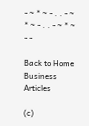- ~ * ~ - . . - ~ * ~ - . . - ~ * ~ - -

Back to Home Business Articles

(c)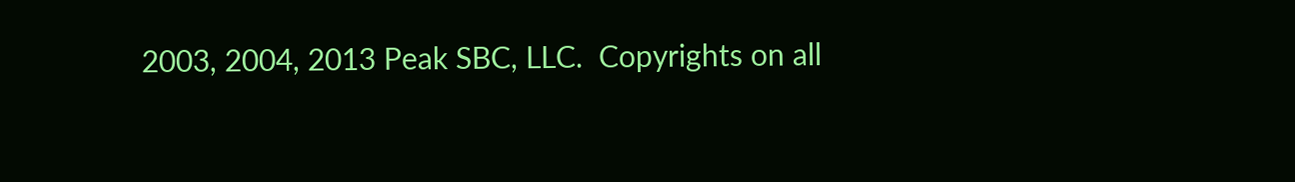2003, 2004, 2013 Peak SBC, LLC.  Copyrights on all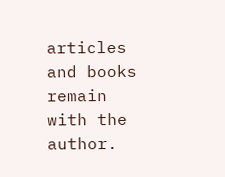articles and books remain with the author.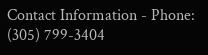Contact Information - Phone: (305) 799-3404